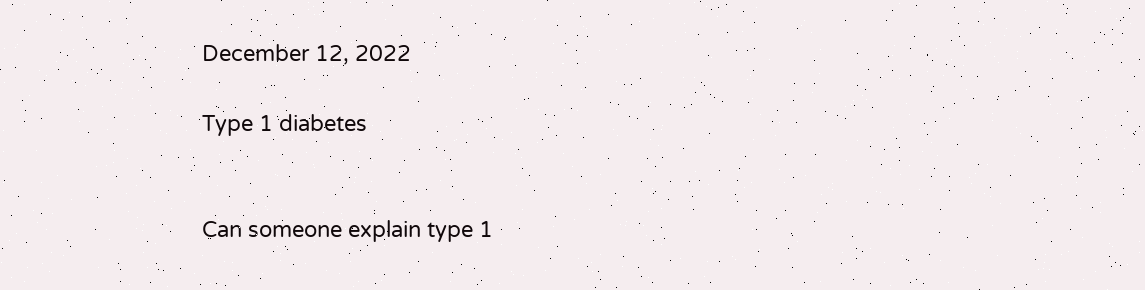December 12, 2022

Type 1 diabetes


Can someone explain type 1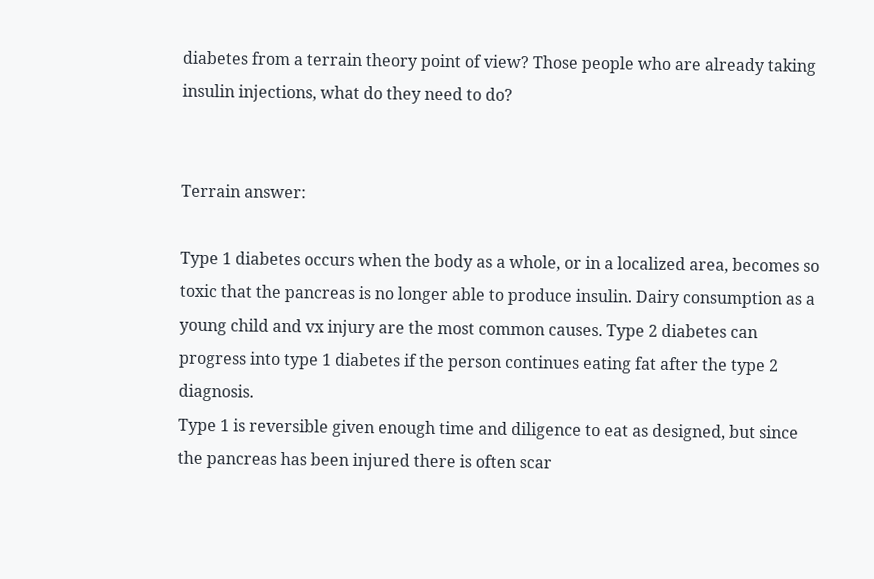diabetes from a terrain theory point of view? Those people who are already taking insulin injections, what do they need to do?


Terrain answer:

Type 1 diabetes occurs when the body as a whole, or in a localized area, becomes so toxic that the pancreas is no longer able to produce insulin. Dairy consumption as a young child and vx injury are the most common causes. Type 2 diabetes can progress into type 1 diabetes if the person continues eating fat after the type 2 diagnosis.
Type 1 is reversible given enough time and diligence to eat as designed, but since the pancreas has been injured there is often scar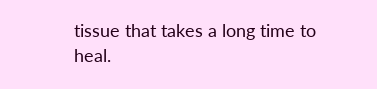tissue that takes a long time to heal.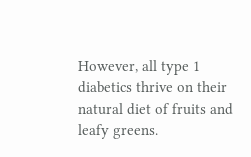However, all type 1 diabetics thrive on their natural diet of fruits and leafy greens.